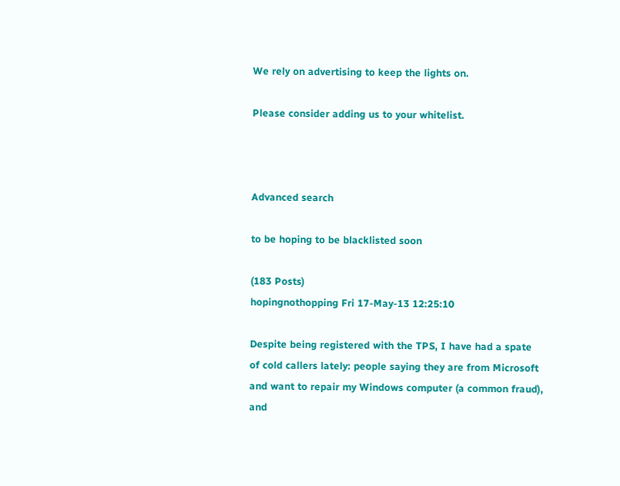We rely on advertising to keep the lights on.

Please consider adding us to your whitelist.



Advanced search

to be hoping to be blacklisted soon

(183 Posts)
hopingnothopping Fri 17-May-13 12:25:10

Despite being registered with the TPS, I have had a spate of cold callers lately: people saying they are from Microsoft and want to repair my Windows computer (a common fraud), and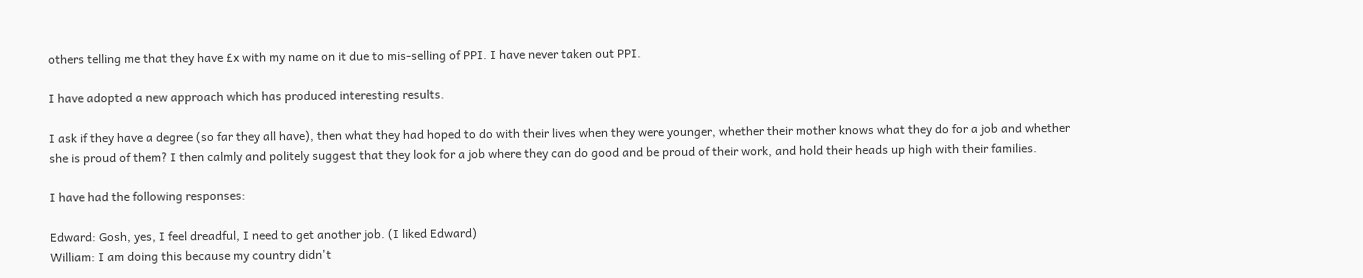others telling me that they have £x with my name on it due to mis-selling of PPI. I have never taken out PPI.

I have adopted a new approach which has produced interesting results.

I ask if they have a degree (so far they all have), then what they had hoped to do with their lives when they were younger, whether their mother knows what they do for a job and whether she is proud of them? I then calmly and politely suggest that they look for a job where they can do good and be proud of their work, and hold their heads up high with their families.

I have had the following responses:

Edward: Gosh, yes, I feel dreadful, I need to get another job. (I liked Edward)
William: I am doing this because my country didn't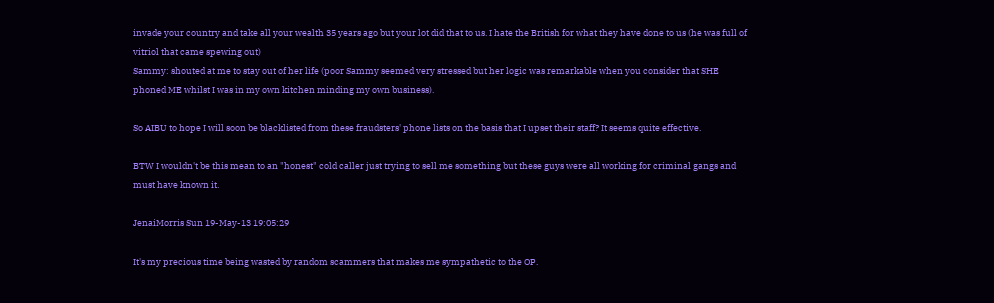invade your country and take all your wealth 35 years ago but your lot did that to us. I hate the British for what they have done to us (he was full of vitriol that came spewing out)
Sammy: shouted at me to stay out of her life (poor Sammy seemed very stressed but her logic was remarkable when you consider that SHE phoned ME whilst I was in my own kitchen minding my own business).

So AIBU to hope I will soon be blacklisted from these fraudsters' phone lists on the basis that I upset their staff? It seems quite effective.

BTW I wouldn't be this mean to an "honest" cold caller just trying to sell me something but these guys were all working for criminal gangs and must have known it.

JenaiMorris Sun 19-May-13 19:05:29

It's my precious time being wasted by random scammers that makes me sympathetic to the OP.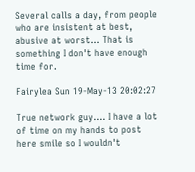Several calls a day, from people who are insistent at best, abusive at worst... That is something I don't have enough time for.

Fairylea Sun 19-May-13 20:02:27

True network guy.... I have a lot of time on my hands to post here smile so I wouldn't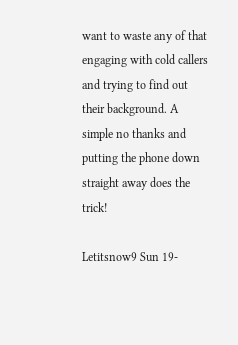want to waste any of that engaging with cold callers and trying to find out their background. A simple no thanks and putting the phone down straight away does the trick!

Letitsnow9 Sun 19-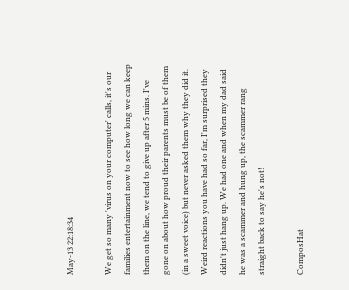May-13 22:18:34

We get so many 'virus on your computer' calls, it's our families entertainment now to see how long we can keep them on the line, we tend to give up after 5 mins. I've gone on about how proud their parents must be of them (in a sweet voice) but never asked them why they did it. Weird reactions you have had so far, I'm surprised they didn't just hang up. We had one and when my dad said he was a scammer and hung up, the scammer rang straight back to say he's not!

ComposHat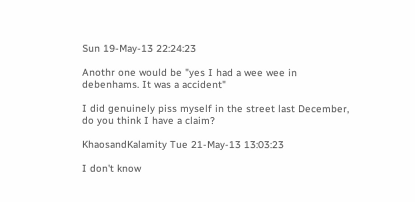Sun 19-May-13 22:24:23

Anothr one would be "yes I had a wee wee in debenhams. It was a accident"

I did genuinely piss myself in the street last December, do you think I have a claim?

KhaosandKalamity Tue 21-May-13 13:03:23

I don't know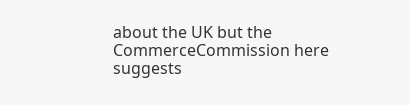about the UK but the CommerceCommission here suggests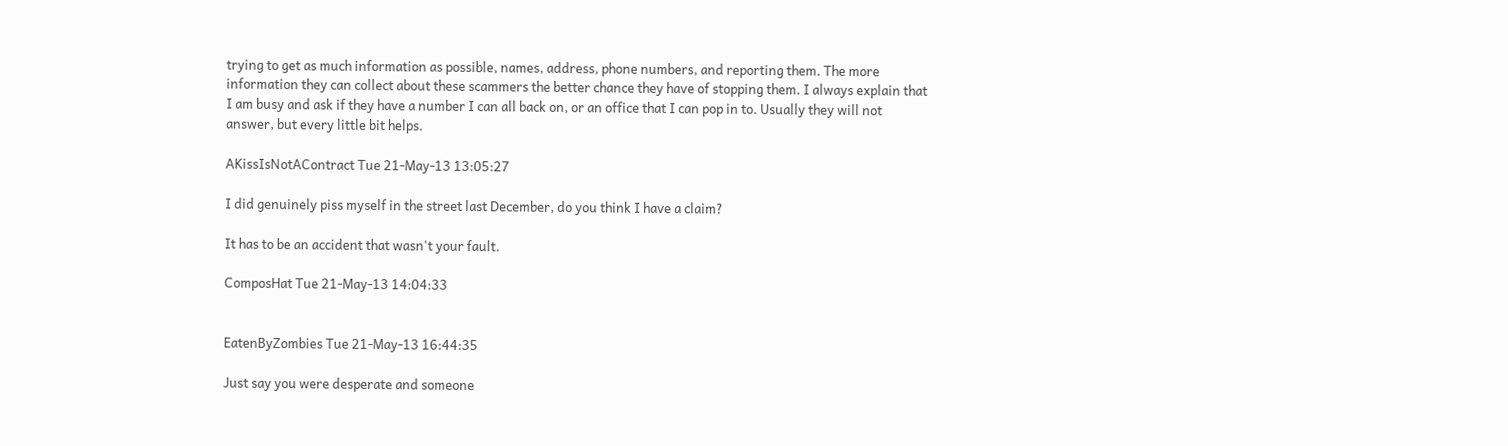trying to get as much information as possible, names, address, phone numbers, and reporting them. The more information they can collect about these scammers the better chance they have of stopping them. I always explain that I am busy and ask if they have a number I can all back on, or an office that I can pop in to. Usually they will not answer, but every little bit helps.

AKissIsNotAContract Tue 21-May-13 13:05:27

I did genuinely piss myself in the street last December, do you think I have a claim?

It has to be an accident that wasn't your fault.

ComposHat Tue 21-May-13 14:04:33


EatenByZombies Tue 21-May-13 16:44:35

Just say you were desperate and someone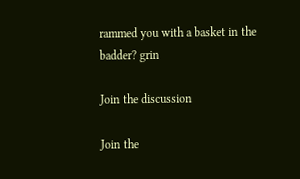rammed you with a basket in the badder? grin

Join the discussion

Join the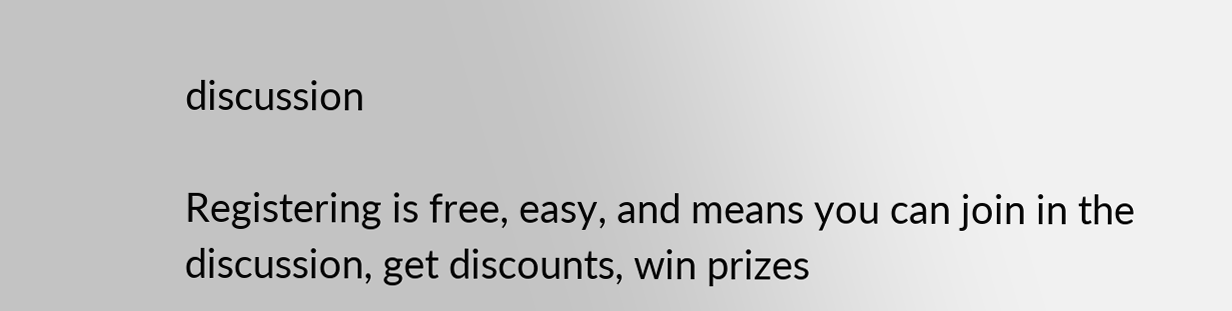discussion

Registering is free, easy, and means you can join in the discussion, get discounts, win prizes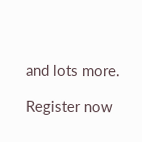and lots more.

Register now